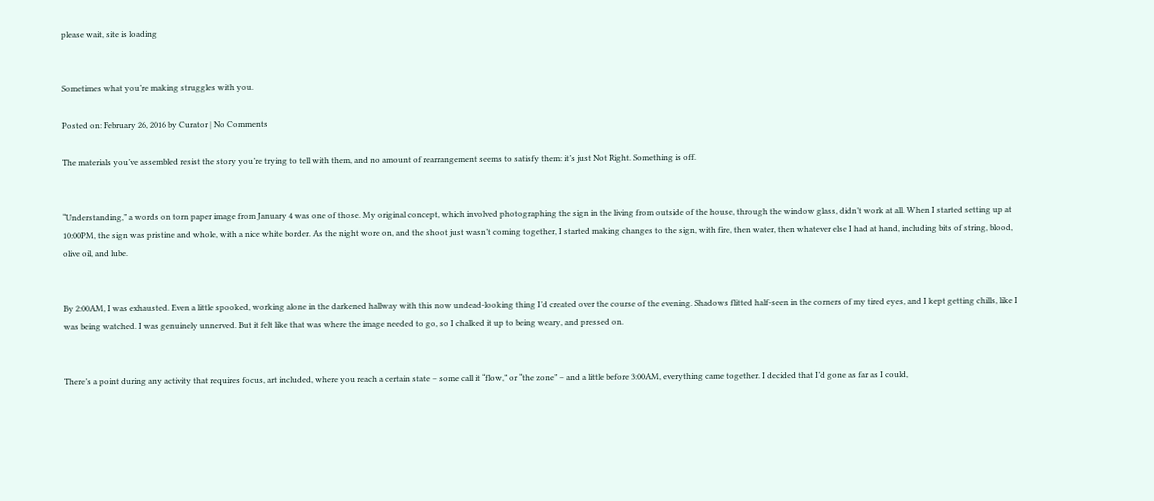please wait, site is loading


Sometimes what you’re making struggles with you.

Posted on: February 26, 2016 by Curator | No Comments

The materials you’ve assembled resist the story you’re trying to tell with them, and no amount of rearrangement seems to satisfy them: it’s just Not Right. Something is off.


“Understanding,” a words on torn paper image from January 4 was one of those. My original concept, which involved photographing the sign in the living from outside of the house, through the window glass, didn’t work at all. When I started setting up at 10:00PM, the sign was pristine and whole, with a nice white border. As the night wore on, and the shoot just wasn’t coming together, I started making changes to the sign, with fire, then water, then whatever else I had at hand, including bits of string, blood, olive oil, and lube.


By 2:00AM, I was exhausted. Even a little spooked, working alone in the darkened hallway with this now undead-looking thing I’d created over the course of the evening. Shadows flitted half-seen in the corners of my tired eyes, and I kept getting chills, like I was being watched. I was genuinely unnerved. But it felt like that was where the image needed to go, so I chalked it up to being weary, and pressed on.


There’s a point during any activity that requires focus, art included, where you reach a certain state – some call it “flow,” or “the zone” – and a little before 3:00AM, everything came together. I decided that I’d gone as far as I could,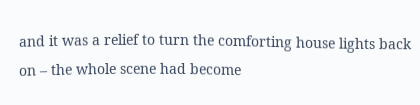and it was a relief to turn the comforting house lights back on – the whole scene had become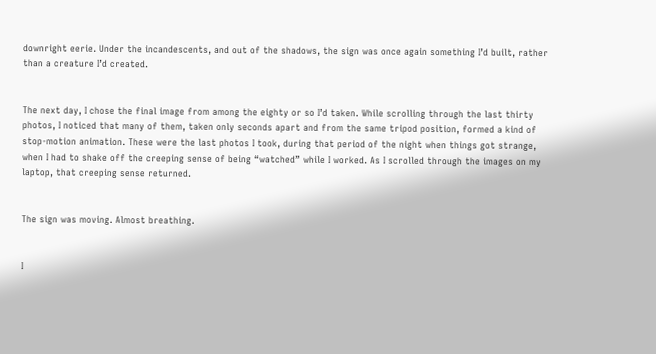downright eerie. Under the incandescents, and out of the shadows, the sign was once again something I’d built, rather than a creature I’d created.


The next day, I chose the final image from among the eighty or so I’d taken. While scrolling through the last thirty photos, I noticed that many of them, taken only seconds apart and from the same tripod position, formed a kind of stop-motion animation. These were the last photos I took, during that period of the night when things got strange, when I had to shake off the creeping sense of being “watched” while I worked. As I scrolled through the images on my laptop, that creeping sense returned.


The sign was moving. Almost breathing.


I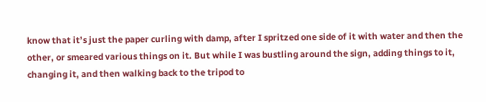know that it’s just the paper curling with damp, after I spritzed one side of it with water and then the other, or smeared various things on it. But while I was bustling around the sign, adding things to it, changing it, and then walking back to the tripod to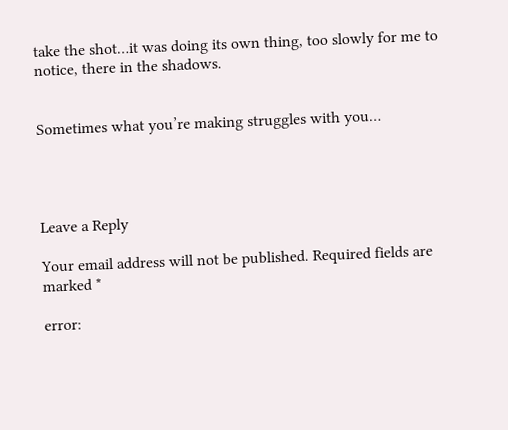take the shot…it was doing its own thing, too slowly for me to notice, there in the shadows.


Sometimes what you’re making struggles with you…




Leave a Reply

Your email address will not be published. Required fields are marked *

error: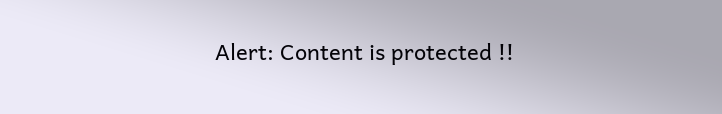Alert: Content is protected !!